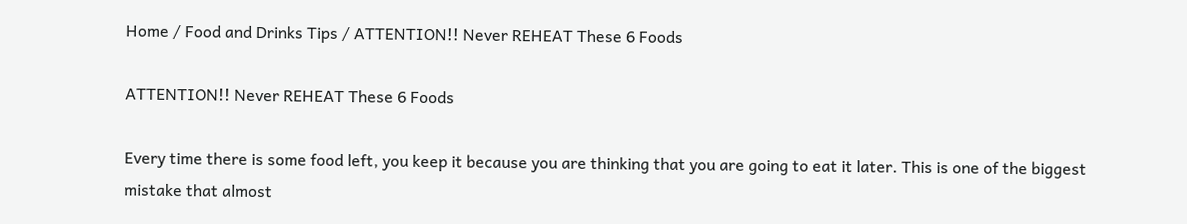Home / Food and Drinks Tips / ATTENTION!! Never REHEAT These 6 Foods

ATTENTION!! Never REHEAT These 6 Foods

Every time there is some food left, you keep it because you are thinking that you are going to eat it later. This is one of the biggest mistake that almost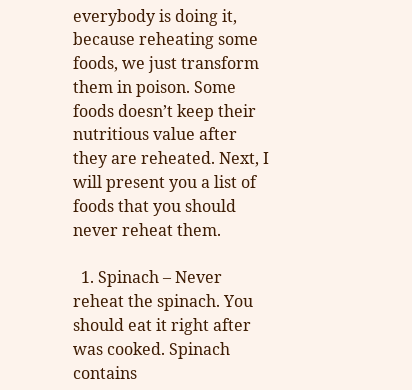everybody is doing it, because reheating some foods, we just transform them in poison. Some foods doesn’t keep their nutritious value after they are reheated. Next, I will present you a list of foods that you should never reheat them.

  1. Spinach – Never reheat the spinach. You should eat it right after was cooked. Spinach contains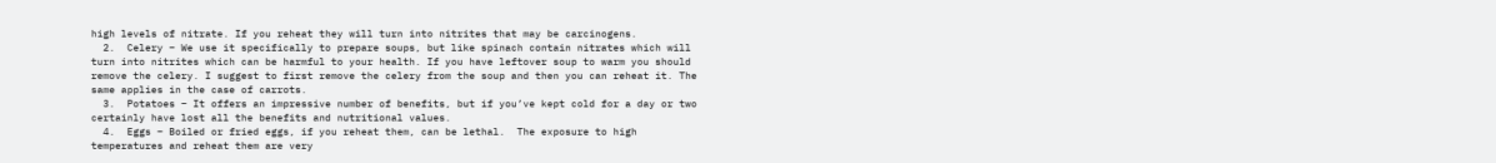high levels of nitrate. If you reheat they will turn into nitrites that may be carcinogens.
  2.  Celery – We use it specifically to prepare soups, but like spinach contain nitrates which will turn into nitrites which can be harmful to your health. If you have leftover soup to warm you should remove the celery. I suggest to first remove the celery from the soup and then you can reheat it. The same applies in the case of carrots.
  3.  Potatoes – It offers an impressive number of benefits, but if you’ve kept cold for a day or two certainly have lost all the benefits and nutritional values.
  4.  Eggs – Boiled or fried eggs, if you reheat them, can be lethal.  The exposure to high temperatures and reheat them are very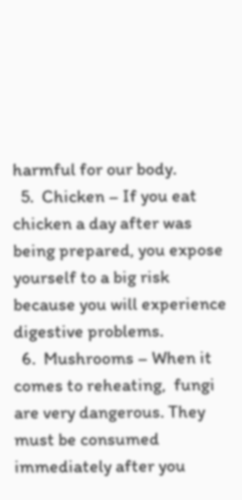harmful for our body.
  5.  Chicken – If you eat chicken a day after was being prepared, you expose yourself to a big risk because you will experience digestive problems.
  6.  Mushrooms – When it comes to reheating,  fungi are very dangerous. They must be consumed immediately after you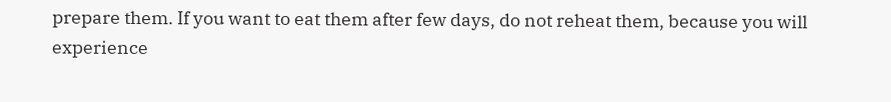prepare them. If you want to eat them after few days, do not reheat them, because you will experience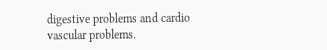digestive problems and cardio vascular problems.